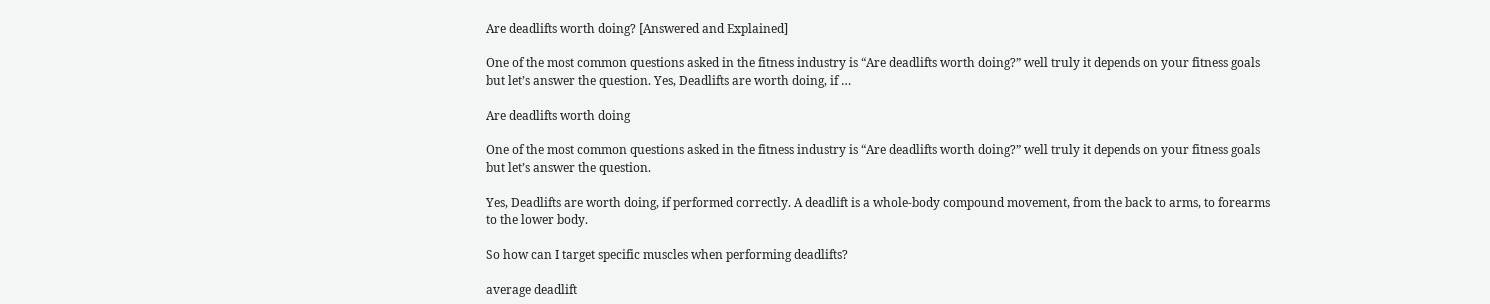Are deadlifts worth doing? [Answered and Explained]

One of the most common questions asked in the fitness industry is “Are deadlifts worth doing?” well truly it depends on your fitness goals but let’s answer the question. Yes, Deadlifts are worth doing, if …

Are deadlifts worth doing

One of the most common questions asked in the fitness industry is “Are deadlifts worth doing?” well truly it depends on your fitness goals but let’s answer the question.

Yes, Deadlifts are worth doing, if performed correctly. A deadlift is a whole-body compound movement, from the back to arms, to forearms to the lower body.

So how can I target specific muscles when performing deadlifts?

average deadlift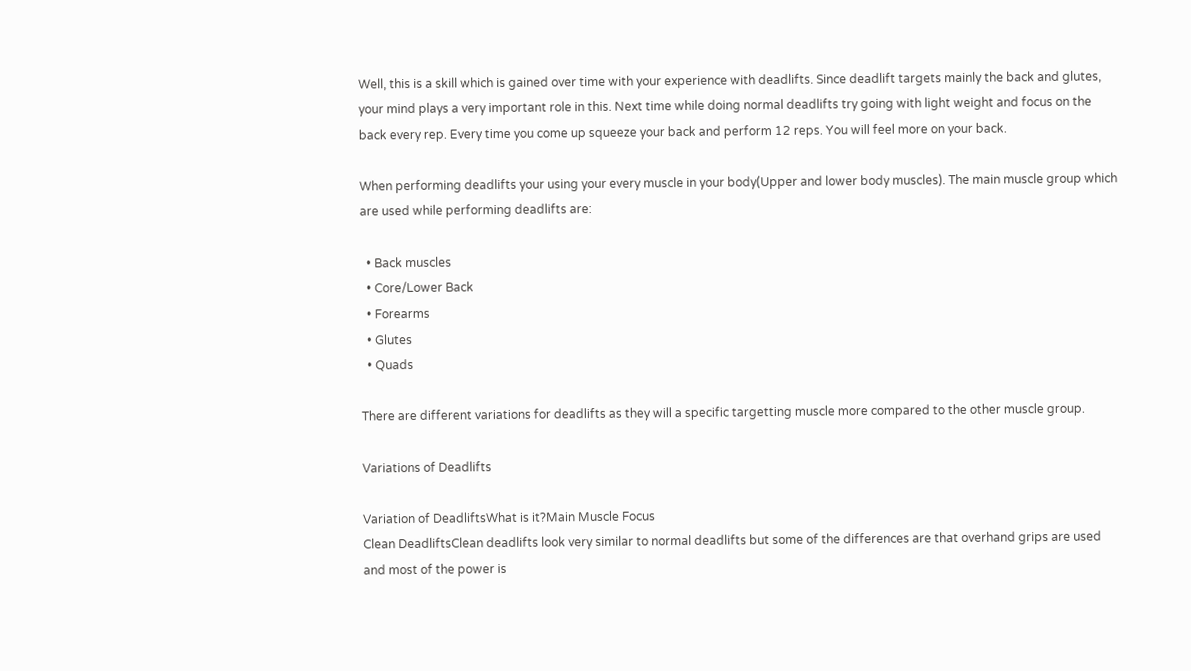Well, this is a skill which is gained over time with your experience with deadlifts. Since deadlift targets mainly the back and glutes, your mind plays a very important role in this. Next time while doing normal deadlifts try going with light weight and focus on the back every rep. Every time you come up squeeze your back and perform 12 reps. You will feel more on your back.

When performing deadlifts your using your every muscle in your body(Upper and lower body muscles). The main muscle group which are used while performing deadlifts are:

  • Back muscles
  • Core/Lower Back
  • Forearms
  • Glutes
  • Quads

There are different variations for deadlifts as they will a specific targetting muscle more compared to the other muscle group.

Variations of Deadlifts

Variation of DeadliftsWhat is it?Main Muscle Focus
Clean DeadliftsClean deadlifts look very similar to normal deadlifts but some of the differences are that overhand grips are used and most of the power is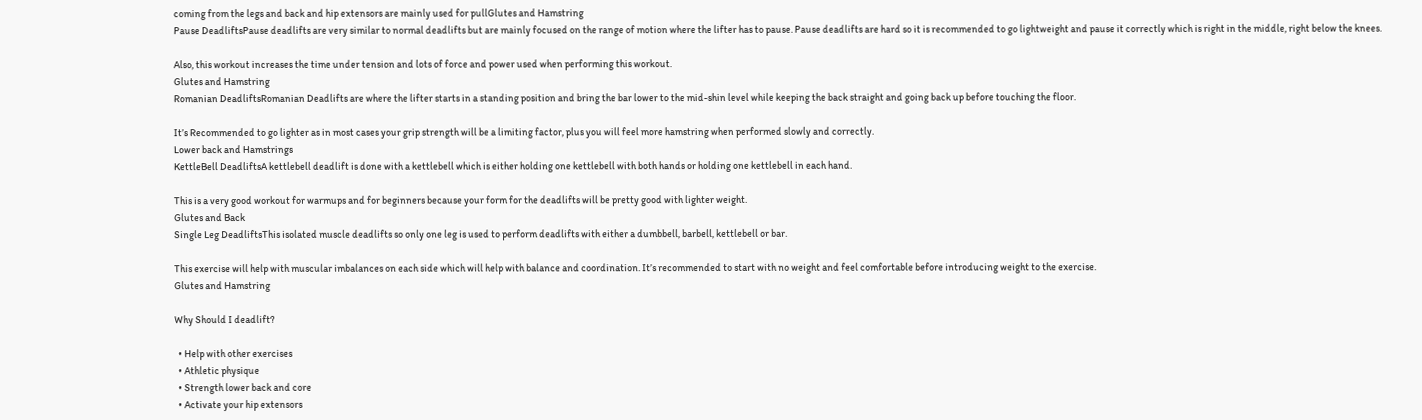coming from the legs and back and hip extensors are mainly used for pullGlutes and Hamstring
Pause DeadliftsPause deadlifts are very similar to normal deadlifts but are mainly focused on the range of motion where the lifter has to pause. Pause deadlifts are hard so it is recommended to go lightweight and pause it correctly which is right in the middle, right below the knees.

Also, this workout increases the time under tension and lots of force and power used when performing this workout.
Glutes and Hamstring
Romanian DeadliftsRomanian Deadlifts are where the lifter starts in a standing position and bring the bar lower to the mid-shin level while keeping the back straight and going back up before touching the floor.

It’s Recommended to go lighter as in most cases your grip strength will be a limiting factor, plus you will feel more hamstring when performed slowly and correctly.
Lower back and Hamstrings
KettleBell DeadliftsA kettlebell deadlift is done with a kettlebell which is either holding one kettlebell with both hands or holding one kettlebell in each hand.

This is a very good workout for warmups and for beginners because your form for the deadlifts will be pretty good with lighter weight.
Glutes and Back
Single Leg DeadliftsThis isolated muscle deadlifts so only one leg is used to perform deadlifts with either a dumbbell, barbell, kettlebell or bar.

This exercise will help with muscular imbalances on each side which will help with balance and coordination. It’s recommended to start with no weight and feel comfortable before introducing weight to the exercise.
Glutes and Hamstring

Why Should I deadlift?

  • Help with other exercises
  • Athletic physique
  • Strength lower back and core
  • Activate your hip extensors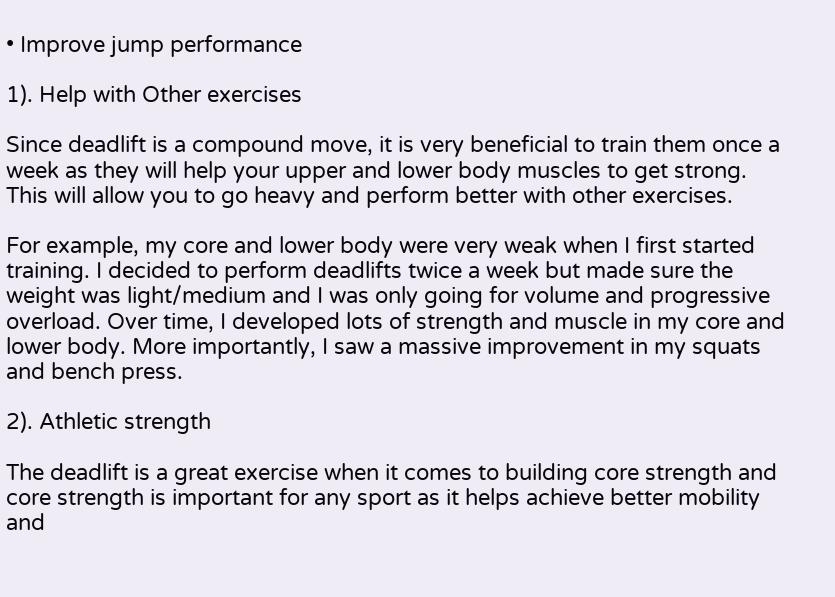• Improve jump performance

1). Help with Other exercises

Since deadlift is a compound move, it is very beneficial to train them once a week as they will help your upper and lower body muscles to get strong. This will allow you to go heavy and perform better with other exercises.

For example, my core and lower body were very weak when I first started training. I decided to perform deadlifts twice a week but made sure the weight was light/medium and I was only going for volume and progressive overload. Over time, I developed lots of strength and muscle in my core and lower body. More importantly, I saw a massive improvement in my squats and bench press.

2). Athletic strength

The deadlift is a great exercise when it comes to building core strength and core strength is important for any sport as it helps achieve better mobility and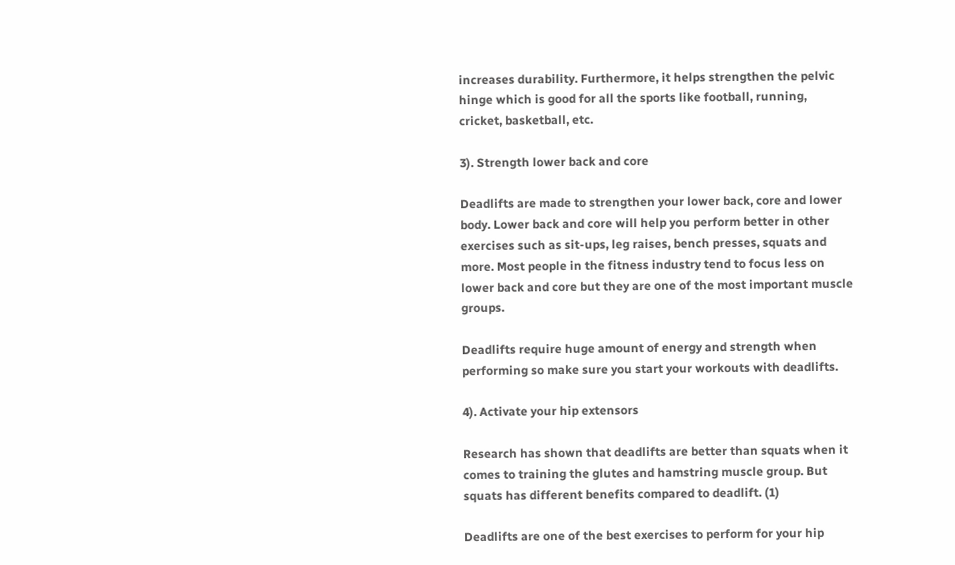increases durability. Furthermore, it helps strengthen the pelvic hinge which is good for all the sports like football, running, cricket, basketball, etc.

3). Strength lower back and core

Deadlifts are made to strengthen your lower back, core and lower body. Lower back and core will help you perform better in other exercises such as sit-ups, leg raises, bench presses, squats and more. Most people in the fitness industry tend to focus less on lower back and core but they are one of the most important muscle groups.

Deadlifts require huge amount of energy and strength when performing so make sure you start your workouts with deadlifts.

4). Activate your hip extensors

Research has shown that deadlifts are better than squats when it comes to training the glutes and hamstring muscle group. But squats has different benefits compared to deadlift. (1)

Deadlifts are one of the best exercises to perform for your hip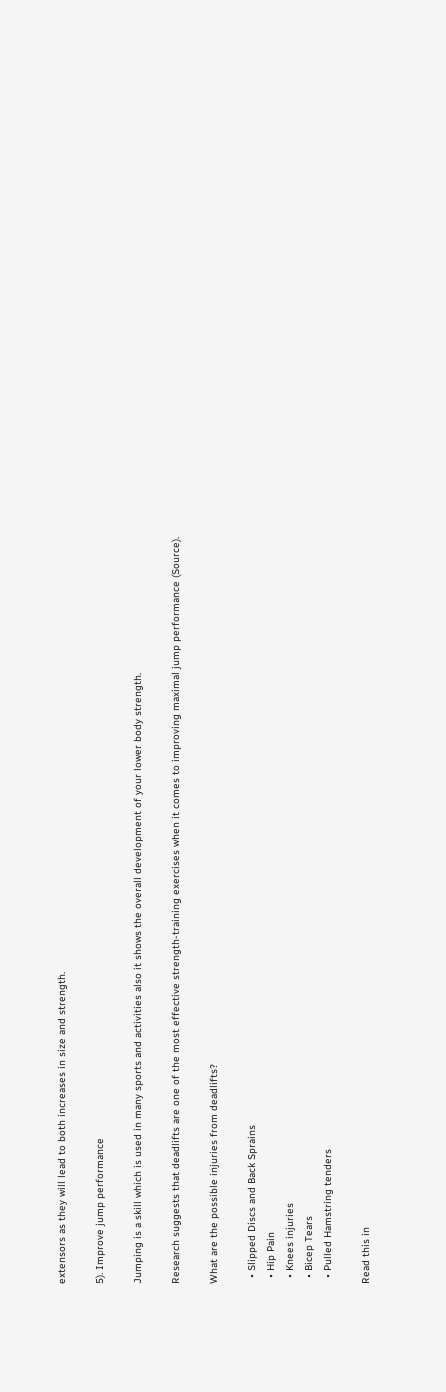extensors as they will lead to both increases in size and strength.

5). Improve jump performance

Jumping is a skill which is used in many sports and activities also it shows the overall development of your lower body strength.

Research suggests that deadlifts are one of the most effective strength-training exercises when it comes to improving maximal jump performance (Source).

What are the possible injuries from deadlifts?

  • Slipped Discs and Back Sprains
  • Hip Pain
  • Knees injuries
  • Bicep Tears
  • Pulled Hamstring tenders

Read this in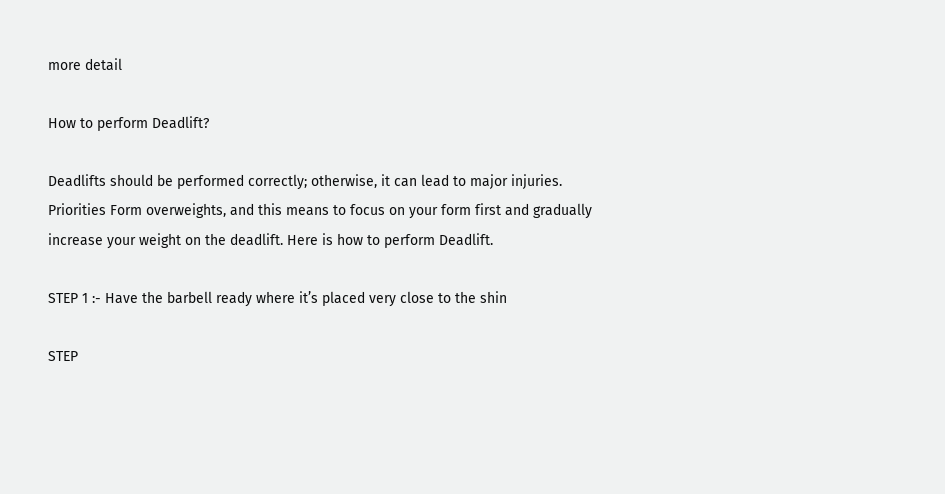more detail

How to perform Deadlift?

Deadlifts should be performed correctly; otherwise, it can lead to major injuries. Priorities Form overweights, and this means to focus on your form first and gradually increase your weight on the deadlift. Here is how to perform Deadlift.

STEP 1 :- Have the barbell ready where it’s placed very close to the shin

STEP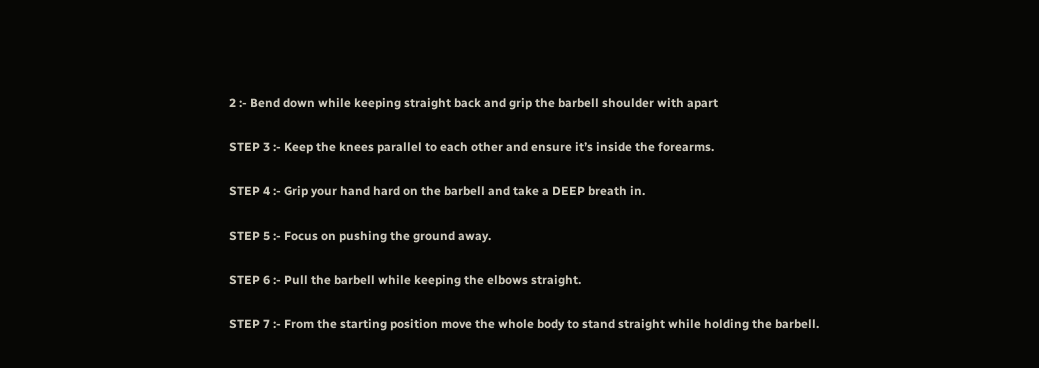2 :- Bend down while keeping straight back and grip the barbell shoulder with apart

STEP 3 :- Keep the knees parallel to each other and ensure it’s inside the forearms.

STEP 4 :- Grip your hand hard on the barbell and take a DEEP breath in.

STEP 5 :- Focus on pushing the ground away.

STEP 6 :- Pull the barbell while keeping the elbows straight.

STEP 7 :- From the starting position move the whole body to stand straight while holding the barbell.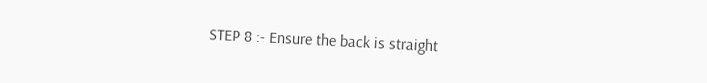STEP 8 :- Ensure the back is straight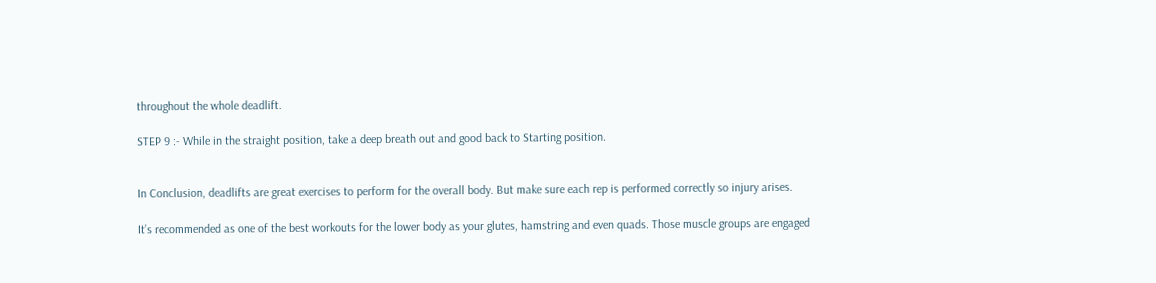throughout the whole deadlift.

STEP 9 :- While in the straight position, take a deep breath out and good back to Starting position.


In Conclusion, deadlifts are great exercises to perform for the overall body. But make sure each rep is performed correctly so injury arises.

It’s recommended as one of the best workouts for the lower body as your glutes, hamstring and even quads. Those muscle groups are engaged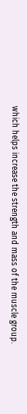which helps increase the strength and mass of the muscle group.